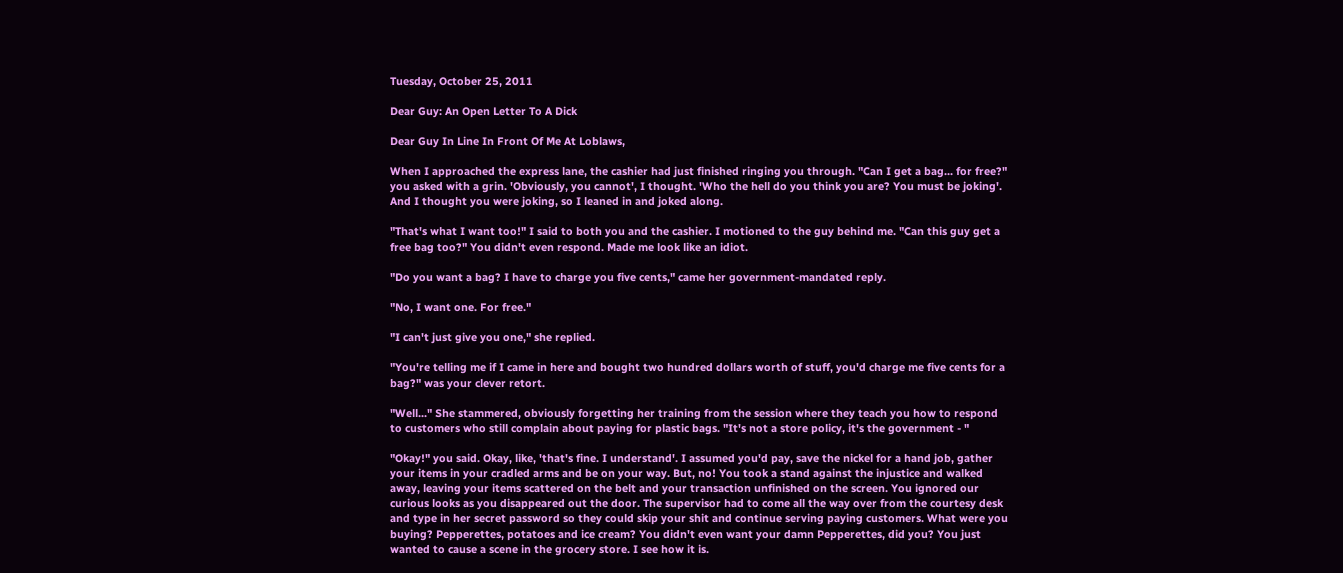Tuesday, October 25, 2011

Dear Guy: An Open Letter To A Dick

Dear Guy In Line In Front Of Me At Loblaws,

When I approached the express lane, the cashier had just finished ringing you through. "Can I get a bag... for free?" you asked with a grin. 'Obviously, you cannot', I thought. 'Who the hell do you think you are? You must be joking'. And I thought you were joking, so I leaned in and joked along.

"That's what I want too!" I said to both you and the cashier. I motioned to the guy behind me. "Can this guy get a free bag too?" You didn't even respond. Made me look like an idiot.

"Do you want a bag? I have to charge you five cents," came her government-mandated reply.

"No, I want one. For free."

"I can't just give you one," she replied.

"You're telling me if I came in here and bought two hundred dollars worth of stuff, you'd charge me five cents for a bag?" was your clever retort.

"Well..." She stammered, obviously forgetting her training from the session where they teach you how to respond to customers who still complain about paying for plastic bags. "It's not a store policy, it's the government - "

"Okay!" you said. Okay, like, 'that's fine. I understand'. I assumed you'd pay, save the nickel for a hand job, gather your items in your cradled arms and be on your way. But, no! You took a stand against the injustice and walked away, leaving your items scattered on the belt and your transaction unfinished on the screen. You ignored our curious looks as you disappeared out the door. The supervisor had to come all the way over from the courtesy desk and type in her secret password so they could skip your shit and continue serving paying customers. What were you buying? Pepperettes, potatoes and ice cream? You didn't even want your damn Pepperettes, did you? You just wanted to cause a scene in the grocery store. I see how it is.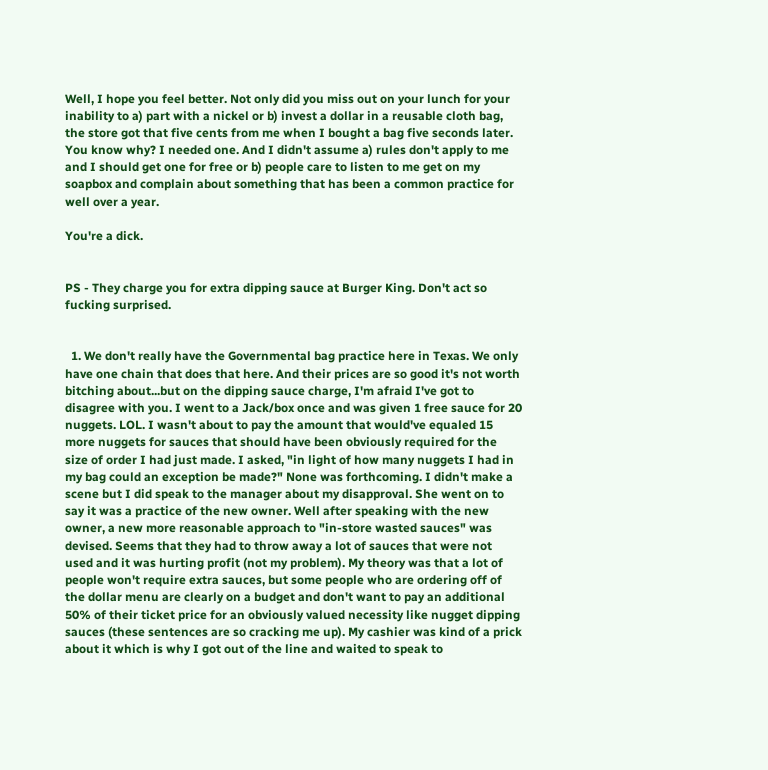Well, I hope you feel better. Not only did you miss out on your lunch for your inability to a) part with a nickel or b) invest a dollar in a reusable cloth bag, the store got that five cents from me when I bought a bag five seconds later. You know why? I needed one. And I didn't assume a) rules don't apply to me and I should get one for free or b) people care to listen to me get on my soapbox and complain about something that has been a common practice for well over a year.

You're a dick.


PS - They charge you for extra dipping sauce at Burger King. Don't act so fucking surprised.


  1. We don't really have the Governmental bag practice here in Texas. We only have one chain that does that here. And their prices are so good it's not worth bitching about...but on the dipping sauce charge, I'm afraid I've got to disagree with you. I went to a Jack/box once and was given 1 free sauce for 20 nuggets. LOL. I wasn't about to pay the amount that would've equaled 15 more nuggets for sauces that should have been obviously required for the size of order I had just made. I asked, "in light of how many nuggets I had in my bag could an exception be made?" None was forthcoming. I didn't make a scene but I did speak to the manager about my disapproval. She went on to say it was a practice of the new owner. Well after speaking with the new owner, a new more reasonable approach to "in-store wasted sauces" was devised. Seems that they had to throw away a lot of sauces that were not used and it was hurting profit (not my problem). My theory was that a lot of people won't require extra sauces, but some people who are ordering off of the dollar menu are clearly on a budget and don't want to pay an additional 50% of their ticket price for an obviously valued necessity like nugget dipping sauces (these sentences are so cracking me up). My cashier was kind of a prick about it which is why I got out of the line and waited to speak to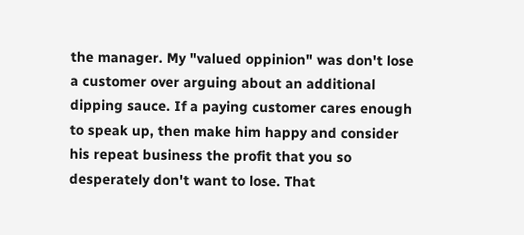the manager. My "valued oppinion" was don't lose a customer over arguing about an additional dipping sauce. If a paying customer cares enough to speak up, then make him happy and consider his repeat business the profit that you so desperately don't want to lose. That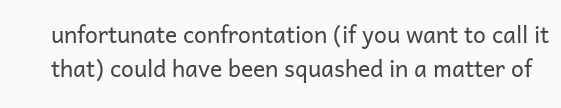unfortunate confrontation (if you want to call it that) could have been squashed in a matter of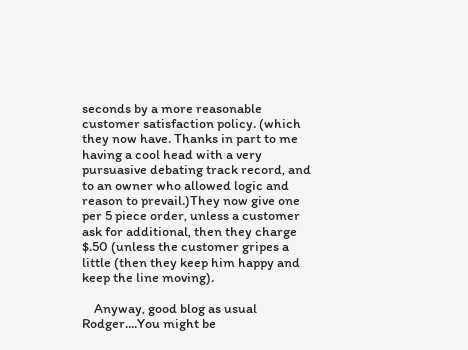seconds by a more reasonable customer satisfaction policy. (which they now have. Thanks in part to me having a cool head with a very pursuasive debating track record, and to an owner who allowed logic and reason to prevail.)They now give one per 5 piece order, unless a customer ask for additional, then they charge $.50 (unless the customer gripes a little (then they keep him happy and keep the line moving).

    Anyway, good blog as usual Rodger....You might be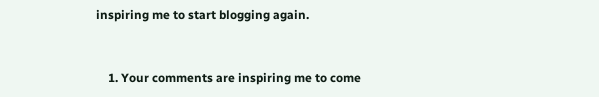inspiring me to start blogging again.


    1. Your comments are inspiring me to come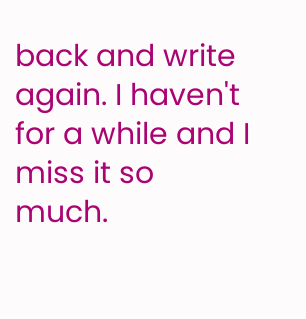back and write again. I haven't for a while and I miss it so much.